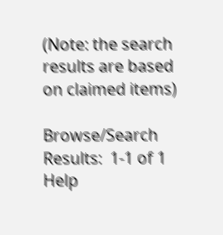(Note: the search results are based on claimed items)

Browse/Search Results:  1-1 of 1 Help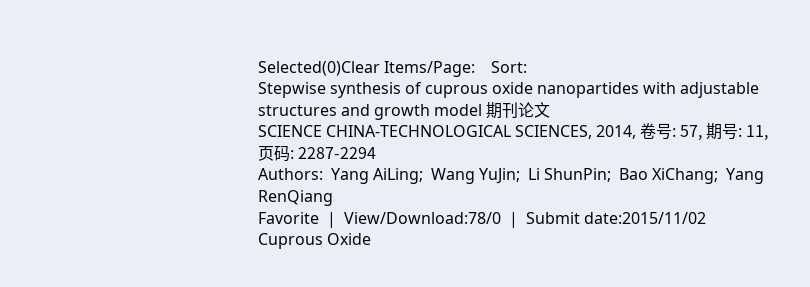Selected(0)Clear Items/Page:    Sort:
Stepwise synthesis of cuprous oxide nanopartides with adjustable structures and growth model 期刊论文
SCIENCE CHINA-TECHNOLOGICAL SCIENCES, 2014, 卷号: 57, 期号: 11, 页码: 2287-2294
Authors:  Yang AiLing;  Wang YuJin;  Li ShunPin;  Bao XiChang;  Yang RenQiang
Favorite  |  View/Download:78/0  |  Submit date:2015/11/02
Cuprous Oxide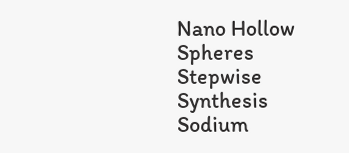Nano Hollow Spheres  Stepwise Synthesis  Sodium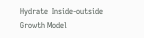Hydrate  Inside-outside Growth Model